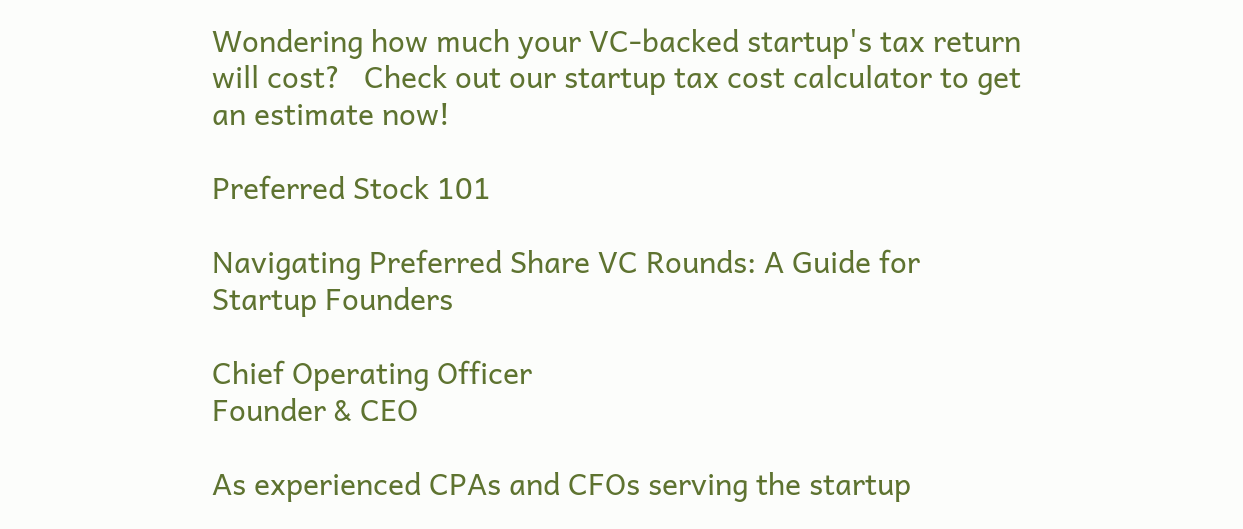Wondering how much your VC-backed startup's tax return will cost?   Check out our startup tax cost calculator to get an estimate now!

Preferred Stock 101

Navigating Preferred Share VC Rounds: A Guide for Startup Founders

Chief Operating Officer
Founder & CEO

As experienced CPAs and CFOs serving the startup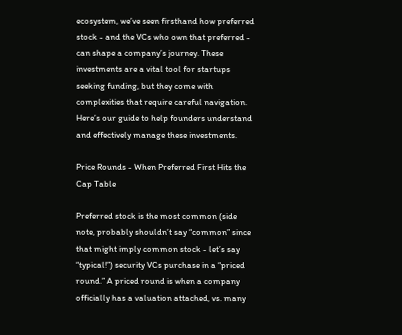ecosystem, we’ve seen firsthand how preferred stock - and the VCs who own that preferred - can shape a company’s journey. These investments are a vital tool for startups seeking funding, but they come with complexities that require careful navigation. Here’s our guide to help founders understand and effectively manage these investments.

Price Rounds - When Preferred First Hits the Cap Table

Preferred stock is the most common (side note, probably shouldn’t say “common” since that might imply common stock - let’s say “typical!”) security VCs purchase in a “priced round.” A priced round is when a company officially has a valuation attached, vs. many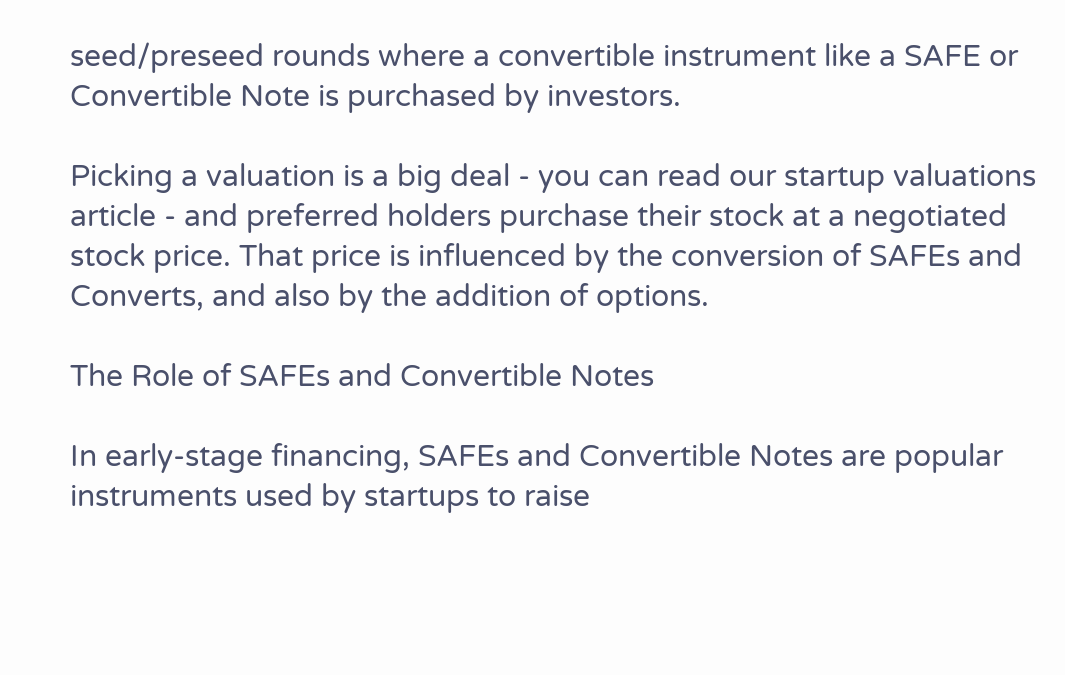seed/preseed rounds where a convertible instrument like a SAFE or Convertible Note is purchased by investors.

Picking a valuation is a big deal - you can read our startup valuations article - and preferred holders purchase their stock at a negotiated stock price. That price is influenced by the conversion of SAFEs and Converts, and also by the addition of options.

The Role of SAFEs and Convertible Notes

In early-stage financing, SAFEs and Convertible Notes are popular instruments used by startups to raise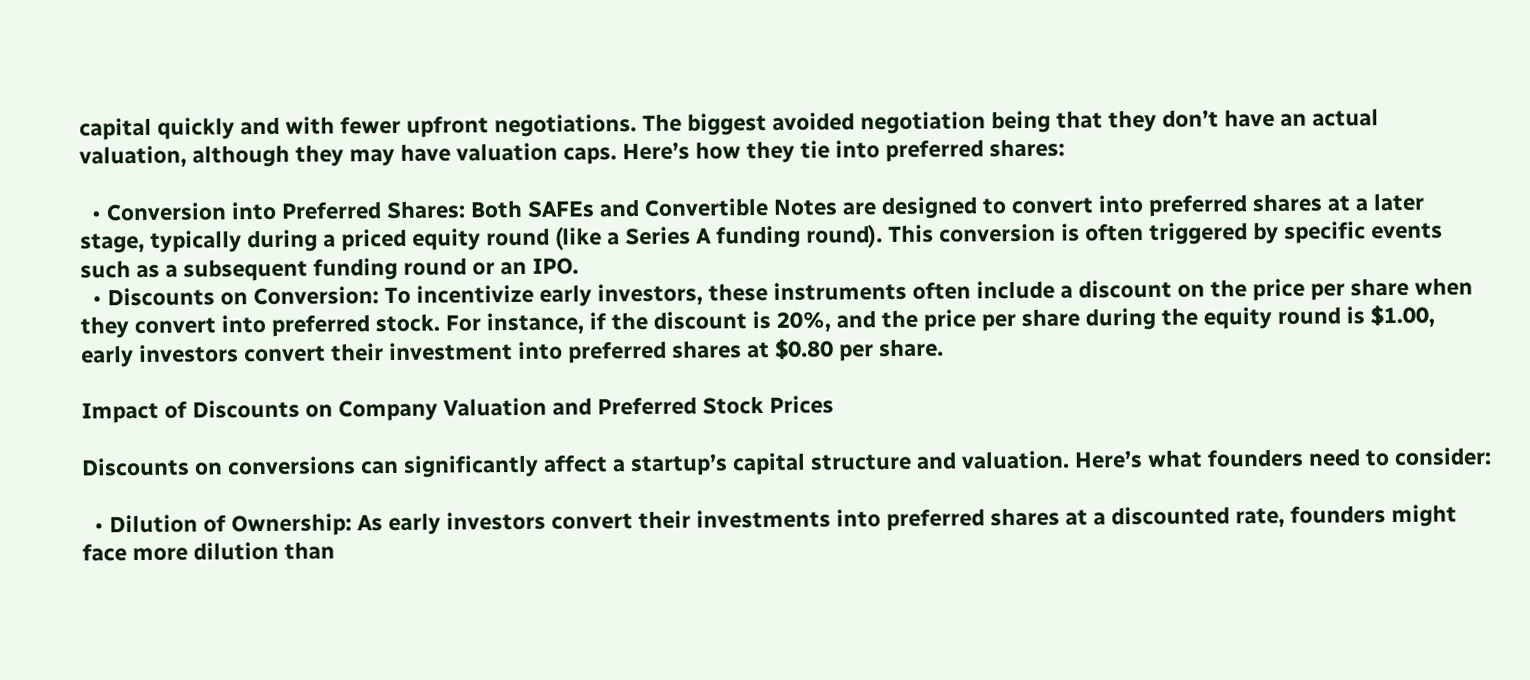capital quickly and with fewer upfront negotiations. The biggest avoided negotiation being that they don’t have an actual valuation, although they may have valuation caps. Here’s how they tie into preferred shares:

  • Conversion into Preferred Shares: Both SAFEs and Convertible Notes are designed to convert into preferred shares at a later stage, typically during a priced equity round (like a Series A funding round). This conversion is often triggered by specific events such as a subsequent funding round or an IPO.
  • Discounts on Conversion: To incentivize early investors, these instruments often include a discount on the price per share when they convert into preferred stock. For instance, if the discount is 20%, and the price per share during the equity round is $1.00, early investors convert their investment into preferred shares at $0.80 per share.

Impact of Discounts on Company Valuation and Preferred Stock Prices

Discounts on conversions can significantly affect a startup’s capital structure and valuation. Here’s what founders need to consider:

  • Dilution of Ownership: As early investors convert their investments into preferred shares at a discounted rate, founders might face more dilution than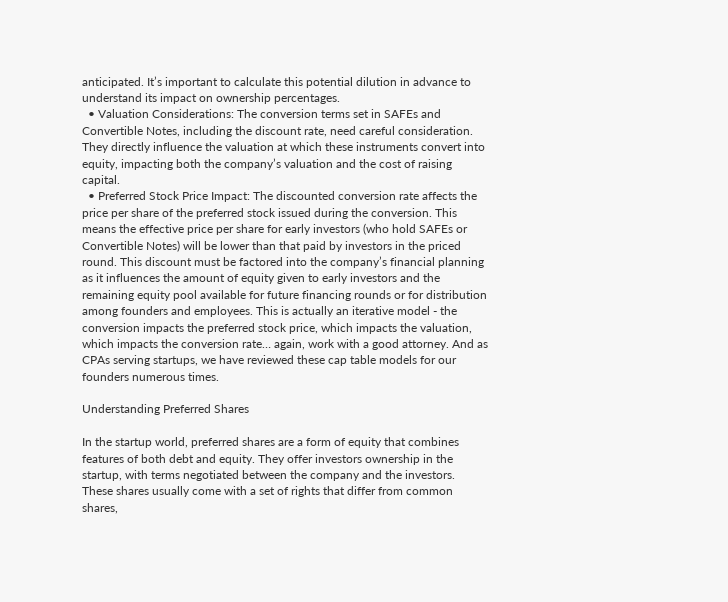anticipated. It’s important to calculate this potential dilution in advance to understand its impact on ownership percentages.
  • Valuation Considerations: The conversion terms set in SAFEs and Convertible Notes, including the discount rate, need careful consideration. They directly influence the valuation at which these instruments convert into equity, impacting both the company’s valuation and the cost of raising capital.
  • Preferred Stock Price Impact: The discounted conversion rate affects the price per share of the preferred stock issued during the conversion. This means the effective price per share for early investors (who hold SAFEs or Convertible Notes) will be lower than that paid by investors in the priced round. This discount must be factored into the company’s financial planning as it influences the amount of equity given to early investors and the remaining equity pool available for future financing rounds or for distribution among founders and employees. This is actually an iterative model - the conversion impacts the preferred stock price, which impacts the valuation, which impacts the conversion rate… again, work with a good attorney. And as CPAs serving startups, we have reviewed these cap table models for our founders numerous times.

Understanding Preferred Shares

In the startup world, preferred shares are a form of equity that combines features of both debt and equity. They offer investors ownership in the startup, with terms negotiated between the company and the investors. These shares usually come with a set of rights that differ from common shares,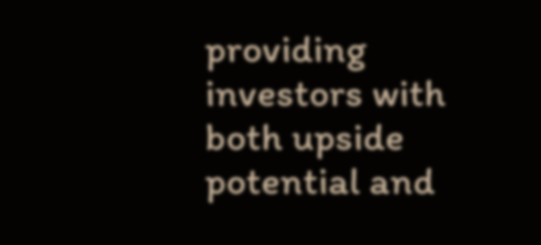providing investors with both upside potential and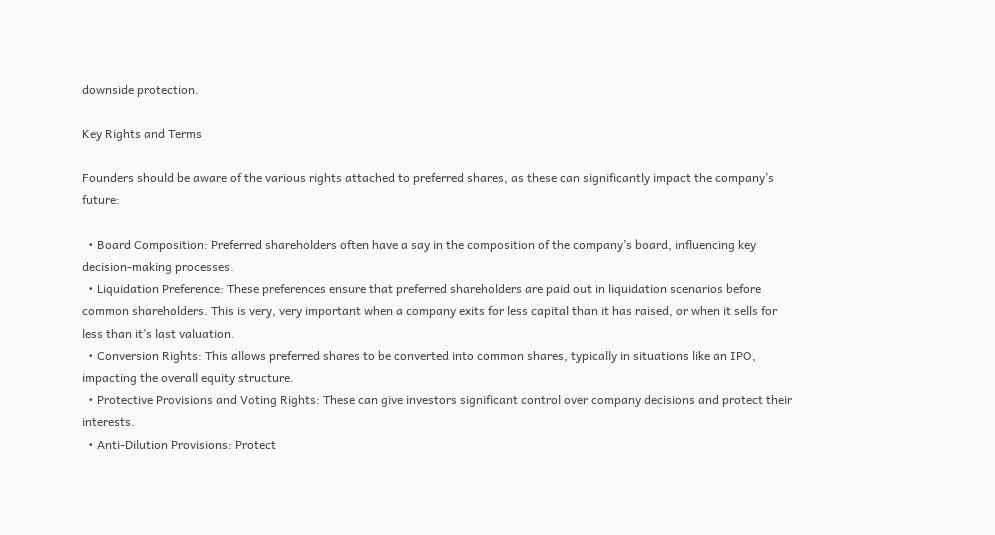downside protection.

Key Rights and Terms

Founders should be aware of the various rights attached to preferred shares, as these can significantly impact the company’s future:

  • Board Composition: Preferred shareholders often have a say in the composition of the company’s board, influencing key decision-making processes.
  • Liquidation Preference: These preferences ensure that preferred shareholders are paid out in liquidation scenarios before common shareholders. This is very, very important when a company exits for less capital than it has raised, or when it sells for less than it’s last valuation.
  • Conversion Rights: This allows preferred shares to be converted into common shares, typically in situations like an IPO, impacting the overall equity structure.
  • Protective Provisions and Voting Rights: These can give investors significant control over company decisions and protect their interests.
  • Anti-Dilution Provisions: Protect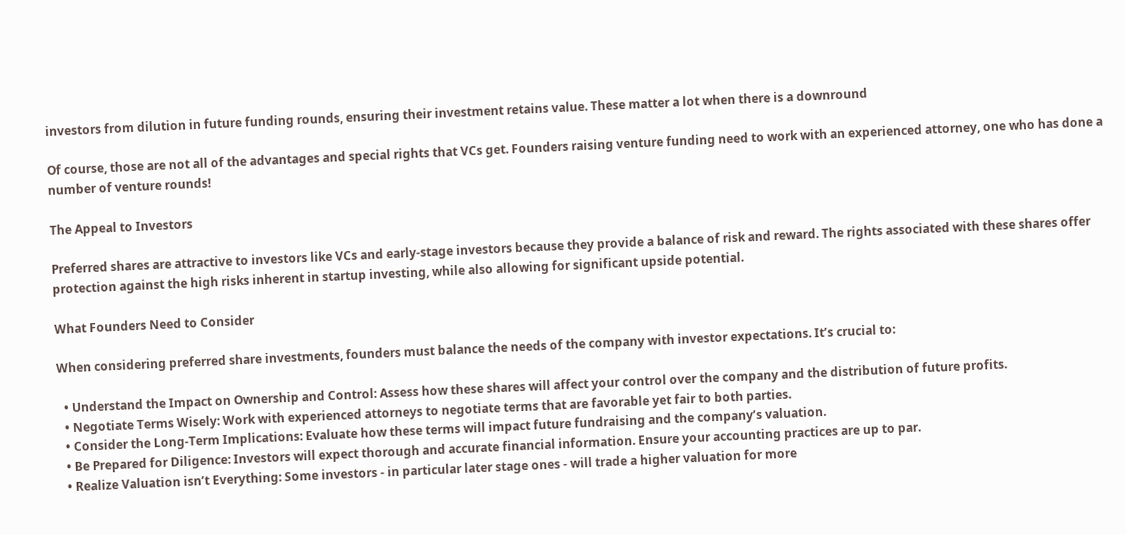investors from dilution in future funding rounds, ensuring their investment retains value. These matter a lot when there is a downround

Of course, those are not all of the advantages and special rights that VCs get. Founders raising venture funding need to work with an experienced attorney, one who has done a number of venture rounds!

The Appeal to Investors

Preferred shares are attractive to investors like VCs and early-stage investors because they provide a balance of risk and reward. The rights associated with these shares offer protection against the high risks inherent in startup investing, while also allowing for significant upside potential.

What Founders Need to Consider

When considering preferred share investments, founders must balance the needs of the company with investor expectations. It’s crucial to:

  • Understand the Impact on Ownership and Control: Assess how these shares will affect your control over the company and the distribution of future profits.
  • Negotiate Terms Wisely: Work with experienced attorneys to negotiate terms that are favorable yet fair to both parties.
  • Consider the Long-Term Implications: Evaluate how these terms will impact future fundraising and the company’s valuation.
  • Be Prepared for Diligence: Investors will expect thorough and accurate financial information. Ensure your accounting practices are up to par.
  • Realize Valuation isn’t Everything: Some investors - in particular later stage ones - will trade a higher valuation for more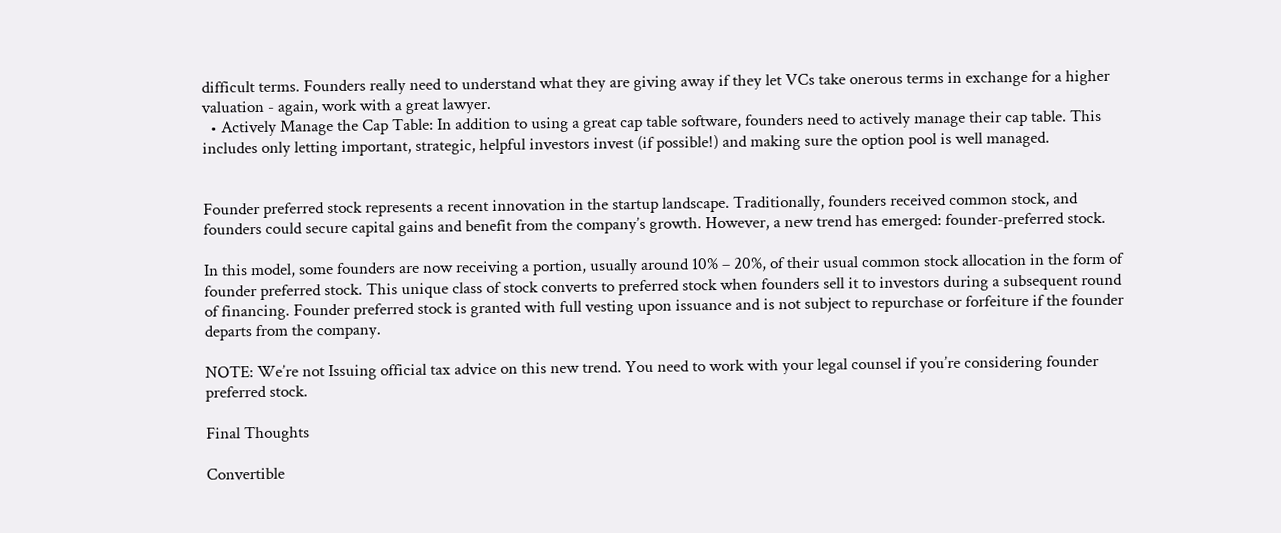difficult terms. Founders really need to understand what they are giving away if they let VCs take onerous terms in exchange for a higher valuation - again, work with a great lawyer.
  • Actively Manage the Cap Table: In addition to using a great cap table software, founders need to actively manage their cap table. This includes only letting important, strategic, helpful investors invest (if possible!) and making sure the option pool is well managed.


Founder preferred stock represents a recent innovation in the startup landscape. Traditionally, founders received common stock, and founders could secure capital gains and benefit from the company’s growth. However, a new trend has emerged: founder-preferred stock.

In this model, some founders are now receiving a portion, usually around 10% – 20%, of their usual common stock allocation in the form of founder preferred stock. This unique class of stock converts to preferred stock when founders sell it to investors during a subsequent round of financing. Founder preferred stock is granted with full vesting upon issuance and is not subject to repurchase or forfeiture if the founder departs from the company.

NOTE: We’re not Issuing official tax advice on this new trend. You need to work with your legal counsel if you’re considering founder preferred stock.

Final Thoughts

Convertible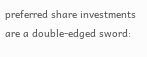preferred share investments are a double-edged sword: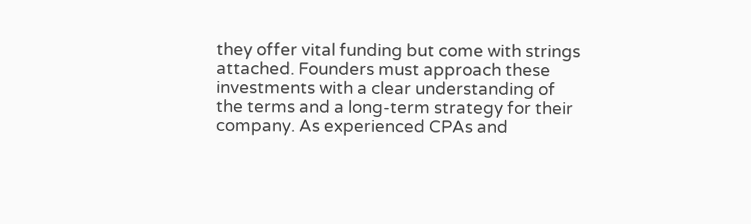they offer vital funding but come with strings attached. Founders must approach these investments with a clear understanding of the terms and a long-term strategy for their company. As experienced CPAs and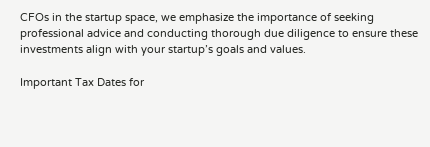CFOs in the startup space, we emphasize the importance of seeking professional advice and conducting thorough due diligence to ensure these investments align with your startup’s goals and values.

Important Tax Dates for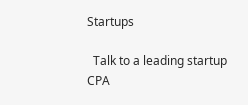Startups

  Talk to a leading startup CPA